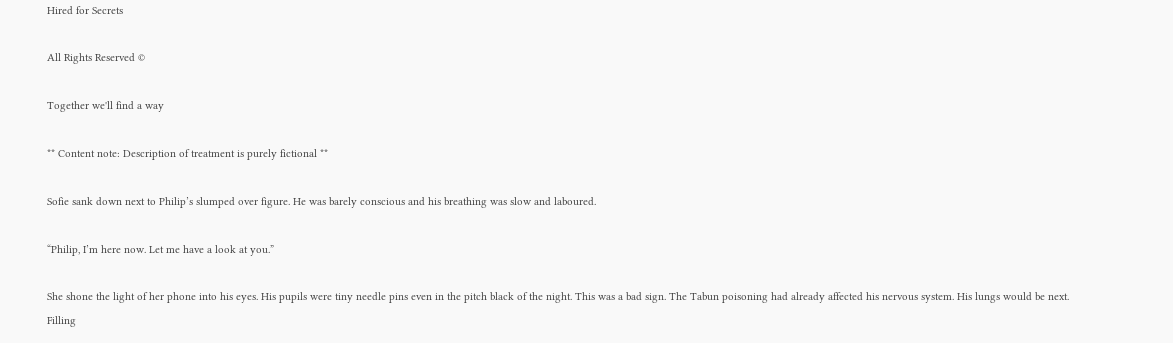Hired for Secrets

All Rights Reserved ©

Together we'll find a way

** Content note: Description of treatment is purely fictional **

Sofie sank down next to Philip’s slumped over figure. He was barely conscious and his breathing was slow and laboured.

“Philip, I’m here now. Let me have a look at you.”

She shone the light of her phone into his eyes. His pupils were tiny needle pins even in the pitch black of the night. This was a bad sign. The Tabun poisoning had already affected his nervous system. His lungs would be next. Filling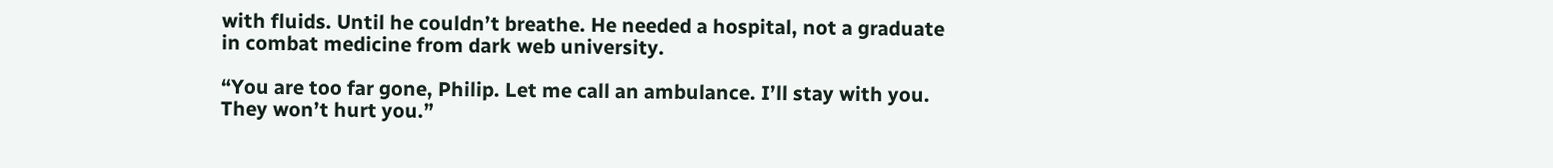with fluids. Until he couldn’t breathe. He needed a hospital, not a graduate in combat medicine from dark web university.

“You are too far gone, Philip. Let me call an ambulance. I’ll stay with you. They won’t hurt you.”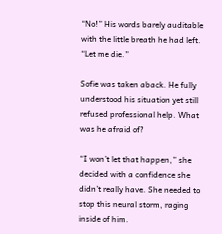“No!” His words barely auditable with the little breath he had left. “Let me die.”

Sofie was taken aback. He fully understood his situation yet still refused professional help. What was he afraid of?

“I won’t let that happen,” she decided with a confidence she didn’t really have. She needed to stop this neural storm, raging inside of him.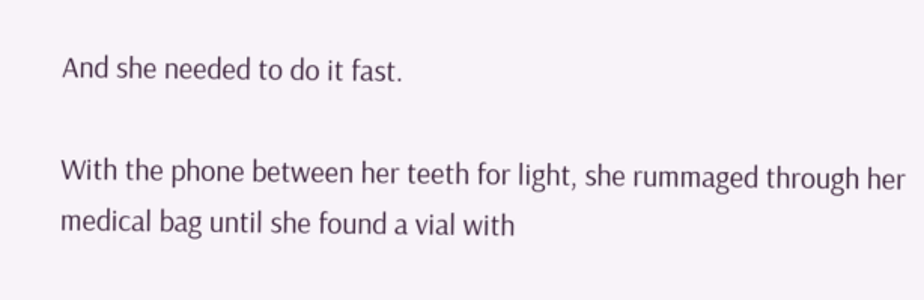And she needed to do it fast.

With the phone between her teeth for light, she rummaged through her medical bag until she found a vial with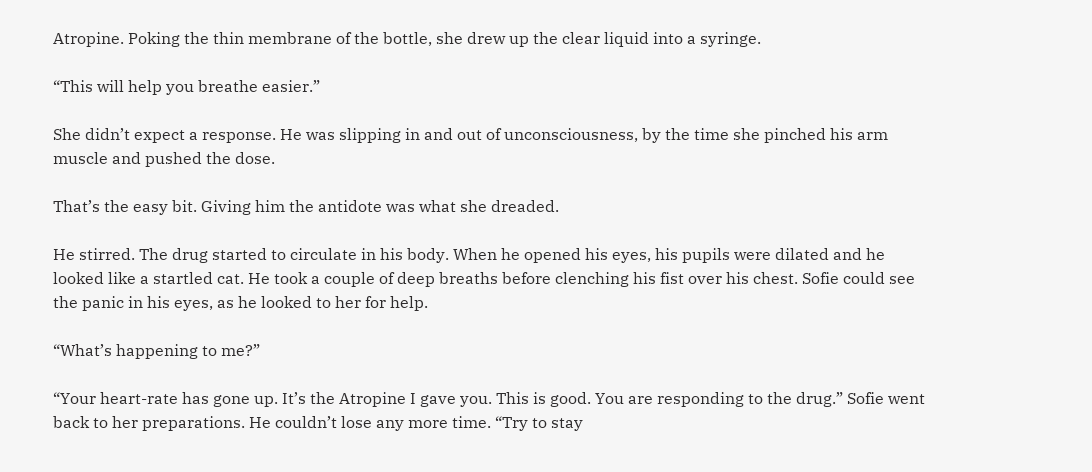Atropine. Poking the thin membrane of the bottle, she drew up the clear liquid into a syringe.

“This will help you breathe easier.”

She didn’t expect a response. He was slipping in and out of unconsciousness, by the time she pinched his arm muscle and pushed the dose.

That’s the easy bit. Giving him the antidote was what she dreaded.

He stirred. The drug started to circulate in his body. When he opened his eyes, his pupils were dilated and he looked like a startled cat. He took a couple of deep breaths before clenching his fist over his chest. Sofie could see the panic in his eyes, as he looked to her for help.

“What’s happening to me?”

“Your heart-rate has gone up. It’s the Atropine I gave you. This is good. You are responding to the drug.” Sofie went back to her preparations. He couldn’t lose any more time. “Try to stay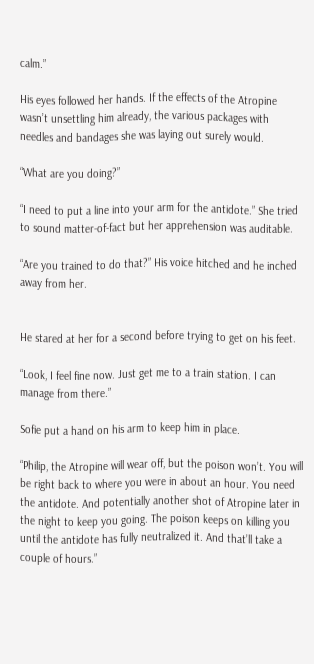calm.”

His eyes followed her hands. If the effects of the Atropine wasn’t unsettling him already, the various packages with needles and bandages she was laying out surely would.

“What are you doing?”

“I need to put a line into your arm for the antidote.” She tried to sound matter-of-fact but her apprehension was auditable.

“Are you trained to do that?” His voice hitched and he inched away from her.


He stared at her for a second before trying to get on his feet.

“Look, I feel fine now. Just get me to a train station. I can manage from there.”

Sofie put a hand on his arm to keep him in place.

“Philip, the Atropine will wear off, but the poison won’t. You will be right back to where you were in about an hour. You need the antidote. And potentially another shot of Atropine later in the night to keep you going. The poison keeps on killing you until the antidote has fully neutralized it. And that’ll take a couple of hours.”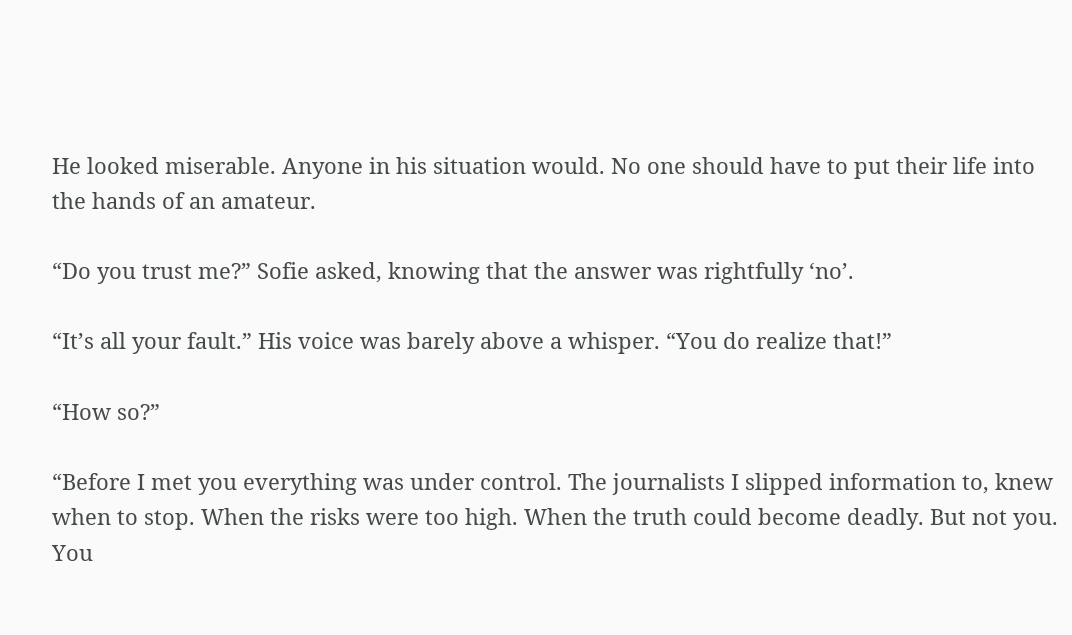He looked miserable. Anyone in his situation would. No one should have to put their life into the hands of an amateur.

“Do you trust me?” Sofie asked, knowing that the answer was rightfully ‘no’.

“It’s all your fault.” His voice was barely above a whisper. “You do realize that!”

“How so?”

“Before I met you everything was under control. The journalists I slipped information to, knew when to stop. When the risks were too high. When the truth could become deadly. But not you. You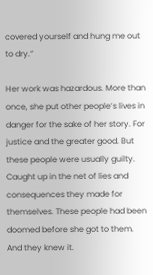covered yourself and hung me out to dry.”

Her work was hazardous. More than once, she put other people’s lives in danger for the sake of her story. For justice and the greater good. But these people were usually guilty. Caught up in the net of lies and consequences they made for themselves. These people had been doomed before she got to them. And they knew it.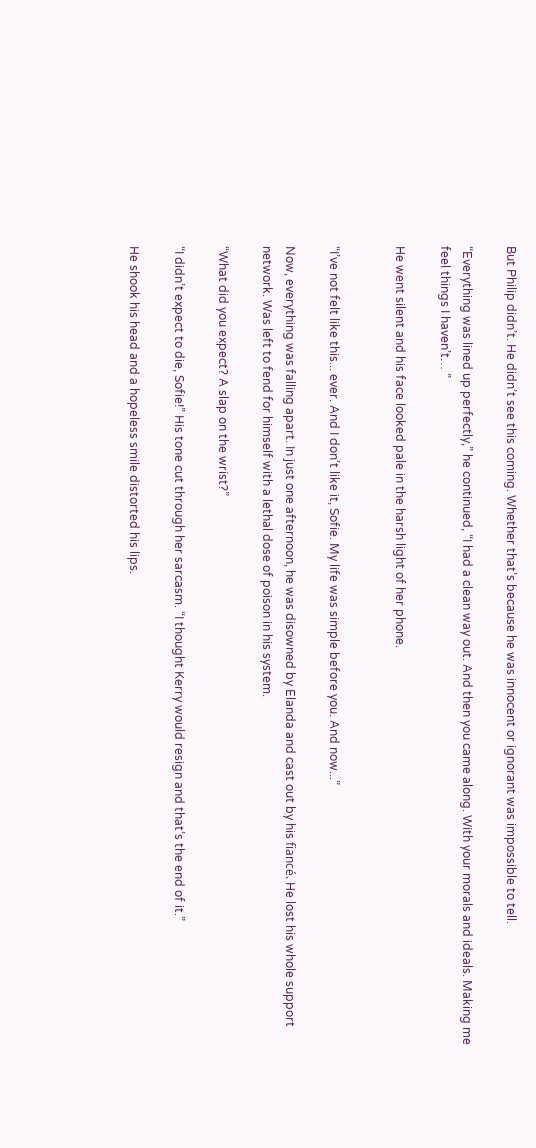But Philip didn’t. He didn’t see this coming. Whether that’s because he was innocent or ignorant was impossible to tell.

“Everything was lined up perfectly,” he continued, “I had a clean way out. And then you came along. With your morals and ideals. Making me feel things I haven’t… ”

He went silent and his face looked pale in the harsh light of her phone.


“I’ve not felt like this... ever. And I don’t like it, Sofie. My life was simple before you. And now...”

Now, everything was falling apart. In just one afternoon, he was disowned by Elanda and cast out by his fiancé. He lost his whole support network. Was left to fend for himself with a lethal dose of poison in his system.

“What did you expect? A slap on the wrist?”

“I didn’t expect to die, Sofie!” His tone cut through her sarcasm. “I thought Kerry would resign and that’s the end of it.”

He shook his head and a hopeless smile distorted his lips.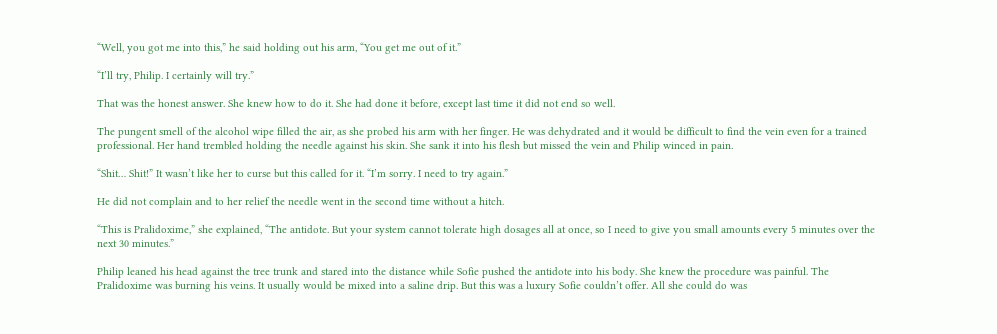“Well, you got me into this,” he said holding out his arm, “You get me out of it.”

“I’ll try, Philip. I certainly will try.”

That was the honest answer. She knew how to do it. She had done it before, except last time it did not end so well.

The pungent smell of the alcohol wipe filled the air, as she probed his arm with her finger. He was dehydrated and it would be difficult to find the vein even for a trained professional. Her hand trembled holding the needle against his skin. She sank it into his flesh but missed the vein and Philip winced in pain.

“Shit… Shit!” It wasn’t like her to curse but this called for it. “I’m sorry. I need to try again.”

He did not complain and to her relief the needle went in the second time without a hitch.

“This is Pralidoxime,” she explained, “The antidote. But your system cannot tolerate high dosages all at once, so I need to give you small amounts every 5 minutes over the next 30 minutes.”

Philip leaned his head against the tree trunk and stared into the distance while Sofie pushed the antidote into his body. She knew the procedure was painful. The Pralidoxime was burning his veins. It usually would be mixed into a saline drip. But this was a luxury Sofie couldn’t offer. All she could do was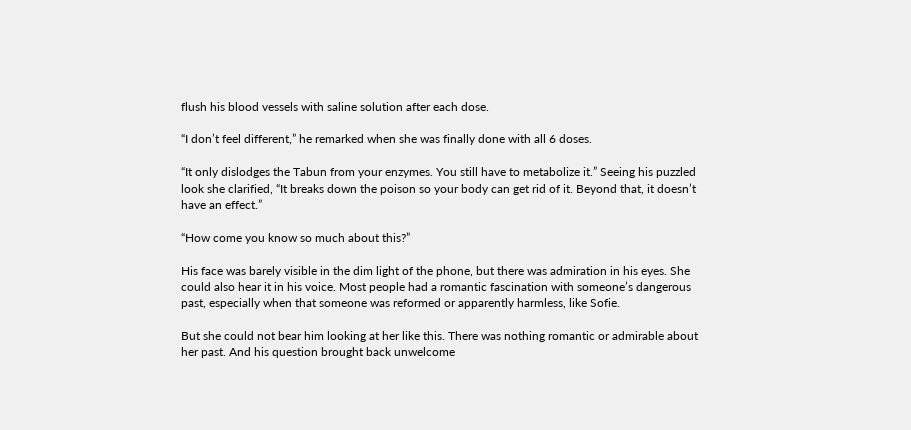flush his blood vessels with saline solution after each dose.

“I don’t feel different,” he remarked when she was finally done with all 6 doses.

“It only dislodges the Tabun from your enzymes. You still have to metabolize it.” Seeing his puzzled look she clarified, “It breaks down the poison so your body can get rid of it. Beyond that, it doesn’t have an effect.”

“How come you know so much about this?”

His face was barely visible in the dim light of the phone, but there was admiration in his eyes. She could also hear it in his voice. Most people had a romantic fascination with someone’s dangerous past, especially when that someone was reformed or apparently harmless, like Sofie.

But she could not bear him looking at her like this. There was nothing romantic or admirable about her past. And his question brought back unwelcome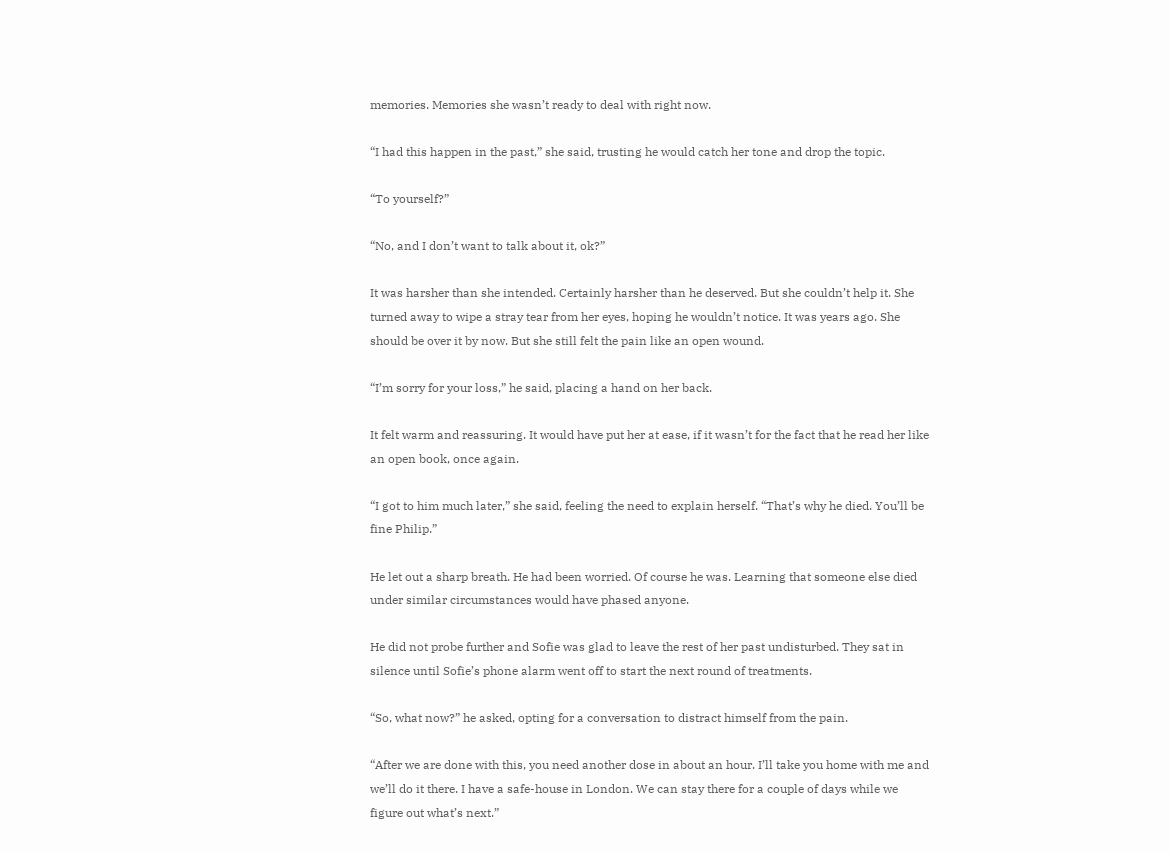memories. Memories she wasn’t ready to deal with right now.

“I had this happen in the past,” she said, trusting he would catch her tone and drop the topic.

“To yourself?”

“No, and I don’t want to talk about it, ok?”

It was harsher than she intended. Certainly harsher than he deserved. But she couldn’t help it. She turned away to wipe a stray tear from her eyes, hoping he wouldn’t notice. It was years ago. She should be over it by now. But she still felt the pain like an open wound.

“I’m sorry for your loss,” he said, placing a hand on her back.

It felt warm and reassuring. It would have put her at ease, if it wasn’t for the fact that he read her like an open book, once again.

“I got to him much later,” she said, feeling the need to explain herself. “That’s why he died. You’ll be fine Philip.”

He let out a sharp breath. He had been worried. Of course he was. Learning that someone else died under similar circumstances would have phased anyone.

He did not probe further and Sofie was glad to leave the rest of her past undisturbed. They sat in silence until Sofie’s phone alarm went off to start the next round of treatments.

“So, what now?” he asked, opting for a conversation to distract himself from the pain.

“After we are done with this, you need another dose in about an hour. I’ll take you home with me and we’ll do it there. I have a safe-house in London. We can stay there for a couple of days while we figure out what’s next.”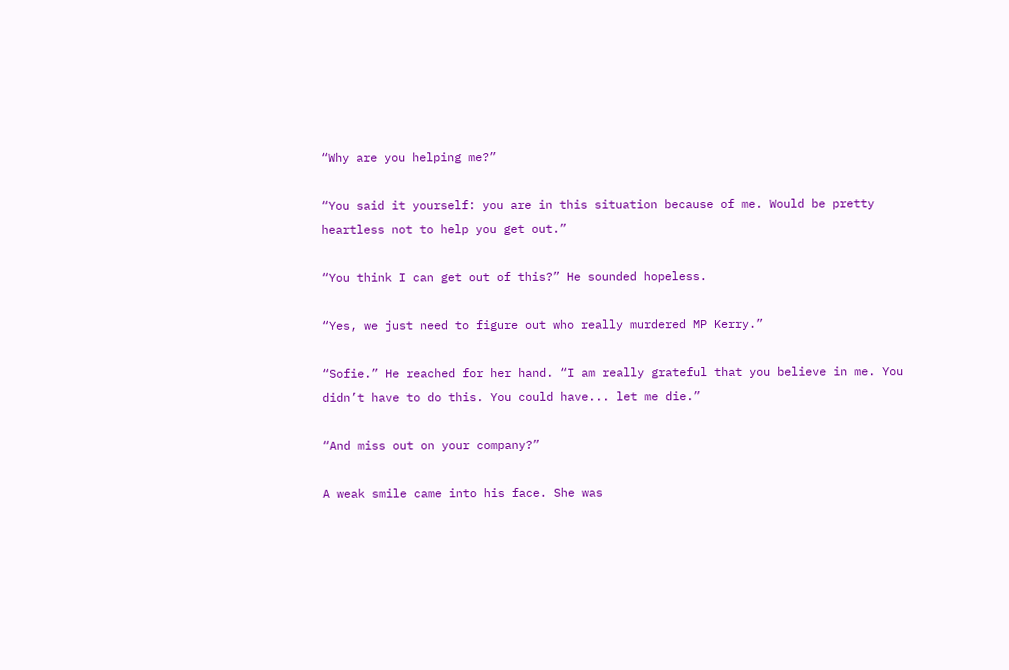“Why are you helping me?”

“You said it yourself: you are in this situation because of me. Would be pretty heartless not to help you get out.”

“You think I can get out of this?” He sounded hopeless.

“Yes, we just need to figure out who really murdered MP Kerry.”

“Sofie.” He reached for her hand. “I am really grateful that you believe in me. You didn’t have to do this. You could have... let me die.”

“And miss out on your company?”

A weak smile came into his face. She was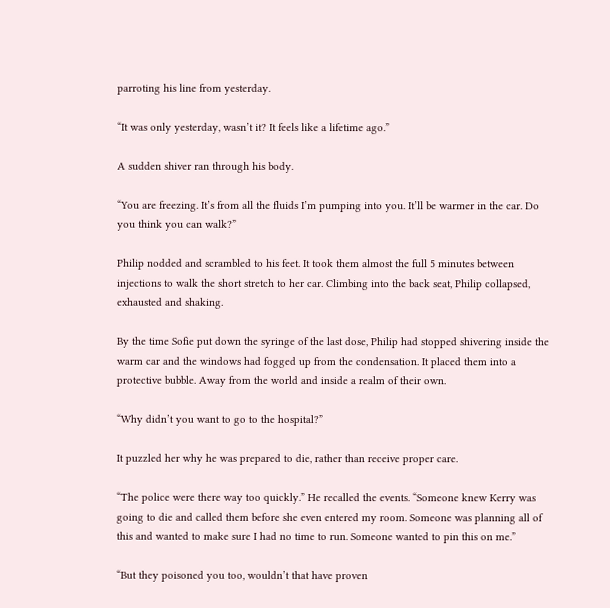parroting his line from yesterday.

“It was only yesterday, wasn’t it? It feels like a lifetime ago.”

A sudden shiver ran through his body.

“You are freezing. It’s from all the fluids I’m pumping into you. It’ll be warmer in the car. Do you think you can walk?”

Philip nodded and scrambled to his feet. It took them almost the full 5 minutes between injections to walk the short stretch to her car. Climbing into the back seat, Philip collapsed, exhausted and shaking.

By the time Sofie put down the syringe of the last dose, Philip had stopped shivering inside the warm car and the windows had fogged up from the condensation. It placed them into a protective bubble. Away from the world and inside a realm of their own.

“Why didn’t you want to go to the hospital?”

It puzzled her why he was prepared to die, rather than receive proper care.

“The police were there way too quickly.” He recalled the events. “Someone knew Kerry was going to die and called them before she even entered my room. Someone was planning all of this and wanted to make sure I had no time to run. Someone wanted to pin this on me.”

“But they poisoned you too, wouldn’t that have proven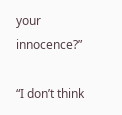your innocence?”

“I don’t think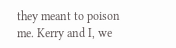they meant to poison me. Kerry and I, we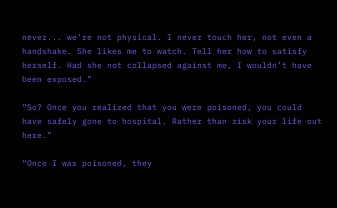never... we’re not physical. I never touch her, not even a handshake. She likes me to watch. Tell her how to satisfy herself. Had she not collapsed against me, I wouldn’t have been exposed.”

“So? Once you realized that you were poisoned, you could have safely gone to hospital. Rather than risk your life out here.”

“Once I was poisoned, they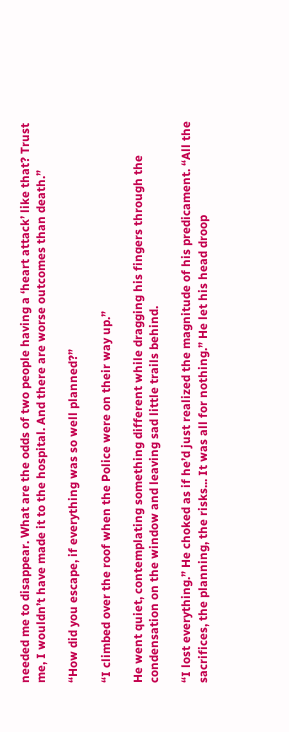needed me to disappear. What are the odds of two people having a ‘heart attack’ like that? Trust me, I wouldn’t have made it to the hospital. And there are worse outcomes than death.”

“How did you escape, if everything was so well planned?”

“I climbed over the roof when the Police were on their way up.”

He went quiet, contemplating something different while dragging his fingers through the condensation on the window and leaving sad little trails behind.

“I lost everything.” He choked as if he’d just realized the magnitude of his predicament. “All the sacrifices, the planning, the risks... It was all for nothing.” He let his head droop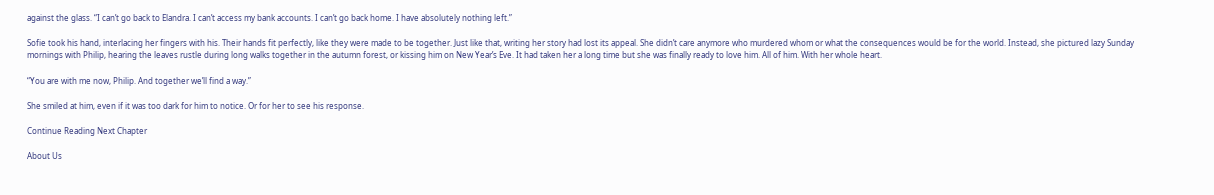against the glass. “I can’t go back to Elandra. I can’t access my bank accounts. I can’t go back home. I have absolutely nothing left.”

Sofie took his hand, interlacing her fingers with his. Their hands fit perfectly, like they were made to be together. Just like that, writing her story had lost its appeal. She didn’t care anymore who murdered whom or what the consequences would be for the world. Instead, she pictured lazy Sunday mornings with Philip, hearing the leaves rustle during long walks together in the autumn forest, or kissing him on New Year’s Eve. It had taken her a long time but she was finally ready to love him. All of him. With her whole heart.

“You are with me now, Philip. And together we’ll find a way.”

She smiled at him, even if it was too dark for him to notice. Or for her to see his response.

Continue Reading Next Chapter

About Us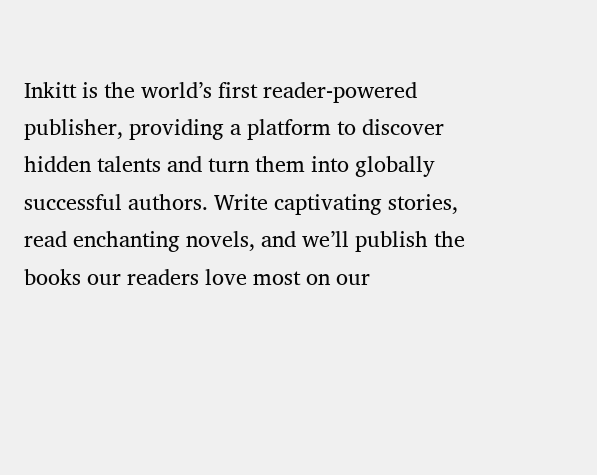Inkitt is the world’s first reader-powered publisher, providing a platform to discover hidden talents and turn them into globally successful authors. Write captivating stories, read enchanting novels, and we’ll publish the books our readers love most on our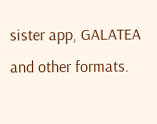sister app, GALATEA and other formats.